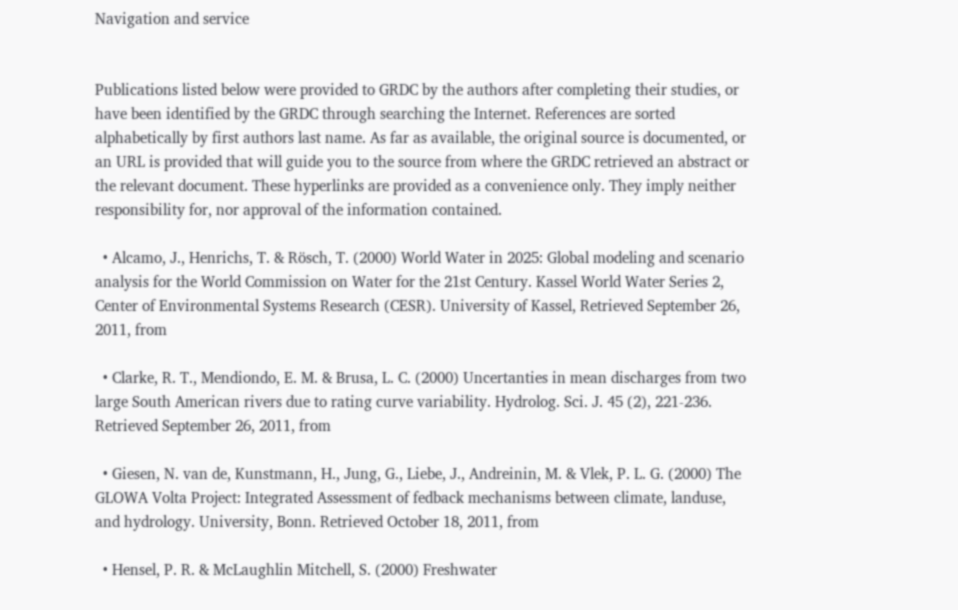Navigation and service


Publications listed below were provided to GRDC by the authors after completing their studies, or have been identified by the GRDC through searching the Internet. References are sorted alphabetically by first authors last name. As far as available, the original source is documented, or an URL is provided that will guide you to the source from where the GRDC retrieved an abstract or the relevant document. These hyperlinks are provided as a convenience only. They imply neither responsibility for, nor approval of the information contained.

  • Alcamo, J., Henrichs, T. & Rösch, T. (2000) World Water in 2025: Global modeling and scenario analysis for the World Commission on Water for the 21st Century. Kassel World Water Series 2, Center of Environmental Systems Research (CESR). University of Kassel, Retrieved September 26, 2011, from

  • Clarke, R. T., Mendiondo, E. M. & Brusa, L. C. (2000) Uncertanties in mean discharges from two large South American rivers due to rating curve variability. Hydrolog. Sci. J. 45 (2), 221-236. Retrieved September 26, 2011, from

  • Giesen, N. van de, Kunstmann, H., Jung, G., Liebe, J., Andreinin, M. & Vlek, P. L. G. (2000) The GLOWA Volta Project: Integrated Assessment of fedback mechanisms between climate, landuse, and hydrology. University, Bonn. Retrieved October 18, 2011, from

  • Hensel, P. R. & McLaughlin Mitchell, S. (2000) Freshwater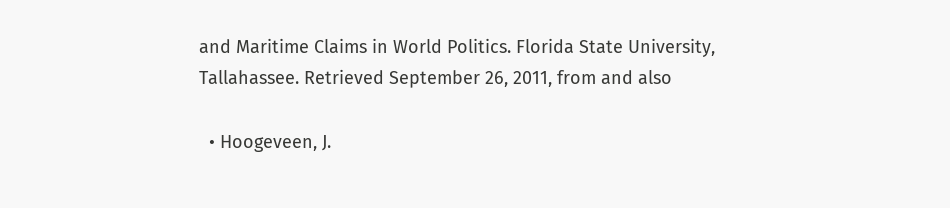and Maritime Claims in World Politics. Florida State University, Tallahassee. Retrieved September 26, 2011, from and also

  • Hoogeveen, J.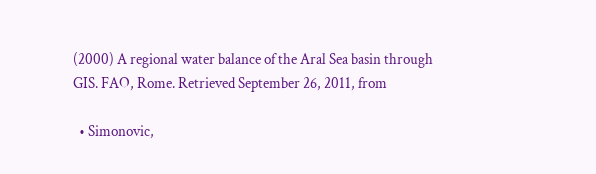(2000) A regional water balance of the Aral Sea basin through GIS. FAO, Rome. Retrieved September 26, 2011, from

  • Simonovic,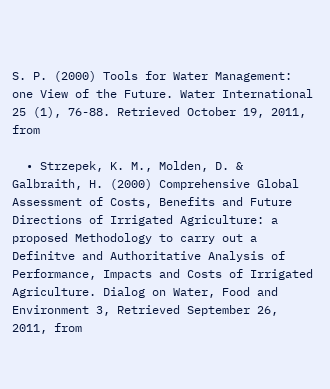S. P. (2000) Tools for Water Management: one View of the Future. Water International 25 (1), 76-88. Retrieved October 19, 2011, from

  • Strzepek, K. M., Molden, D. & Galbraith, H. (2000) Comprehensive Global Assessment of Costs, Benefits and Future Directions of Irrigated Agriculture: a proposed Methodology to carry out a Definitve and Authoritative Analysis of Performance, Impacts and Costs of Irrigated Agriculture. Dialog on Water, Food and Environment 3, Retrieved September 26, 2011, from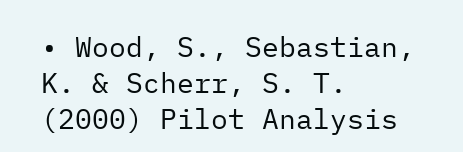• Wood, S., Sebastian, K. & Scherr, S. T. (2000) Pilot Analysis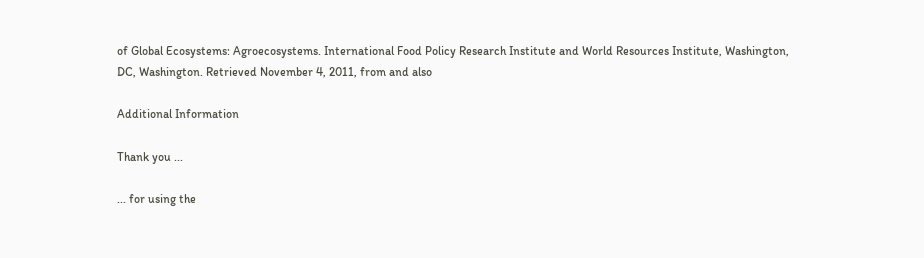of Global Ecosystems: Agroecosystems. International Food Policy Research Institute and World Resources Institute, Washington, DC, Washington. Retrieved November 4, 2011, from and also

Additional Information

Thank you ...

... for using the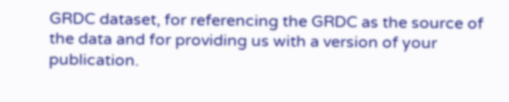GRDC dataset, for referencing the GRDC as the source of the data and for providing us with a version of your publication.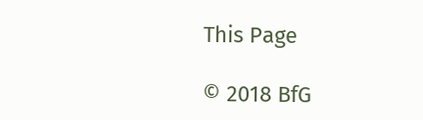This Page

© 2018 BfG